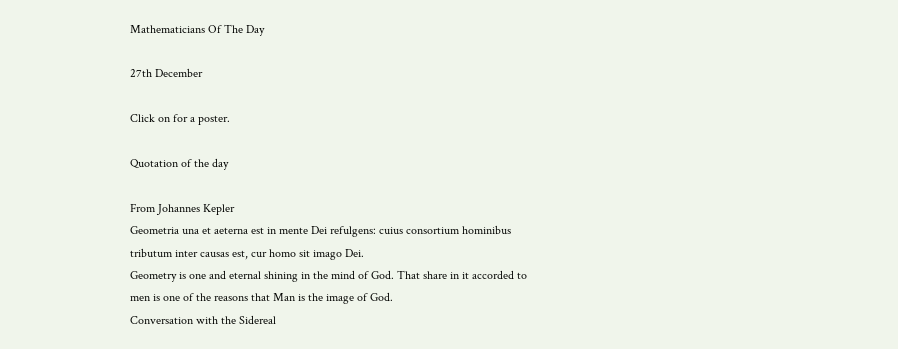Mathematicians Of The Day

27th December

Click on for a poster.

Quotation of the day

From Johannes Kepler
Geometria una et aeterna est in mente Dei refulgens: cuius consortium hominibus tributum inter causas est, cur homo sit imago Dei.
Geometry is one and eternal shining in the mind of God. That share in it accorded to men is one of the reasons that Man is the image of God.
Conversation with the Sidereal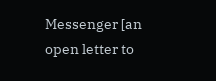Messenger [an open letter to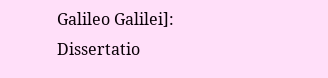Galileo Galilei]: Dissertatio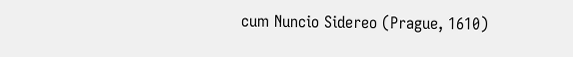cum Nuncio Sidereo (Prague, 1610)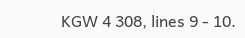KGW 4 308, lines 9 - 10.